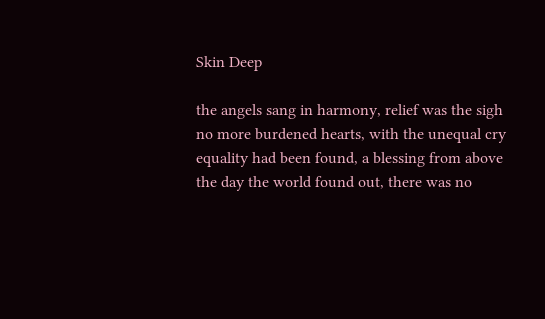Skin Deep

the angels sang in harmony, relief was the sigh
no more burdened hearts, with the unequal cry
equality had been found, a blessing from above
the day the world found out, there was no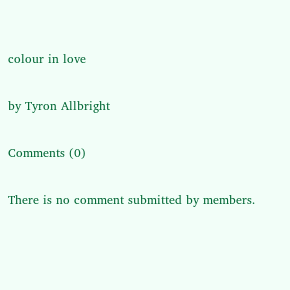colour in love

by Tyron Allbright

Comments (0)

There is no comment submitted by members.